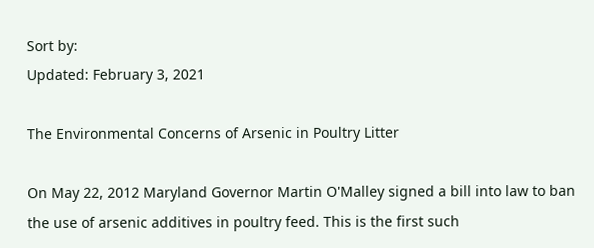Sort by:
Updated: February 3, 2021

The Environmental Concerns of Arsenic in Poultry Litter

On May 22, 2012 Maryland Governor Martin O'Malley signed a bill into law to ban the use of arsenic additives in poultry feed. This is the first such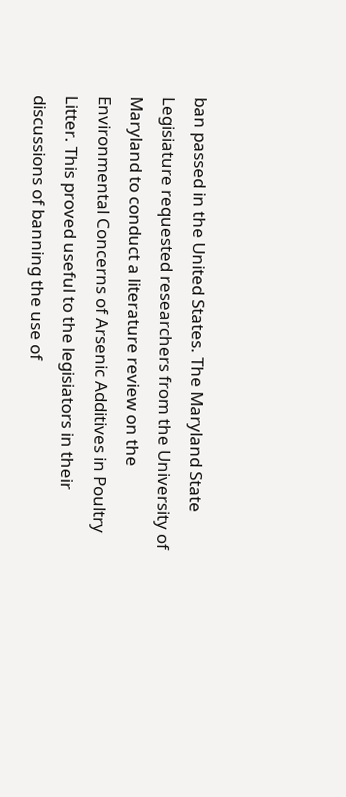ban passed in the United States. The Maryland State Legisiature requested researchers from the University of Maryland to conduct a literature review on the Environmental Concerns of Arsenic Additives in Poultry Litter. This proved useful to the legisiators in their discussions of banning the use of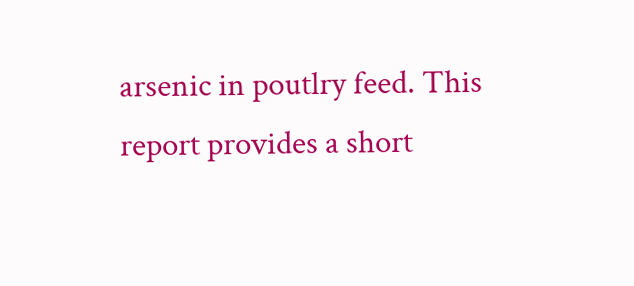arsenic in poutlry feed. This report provides a short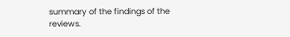summary of the findings of the reviews.